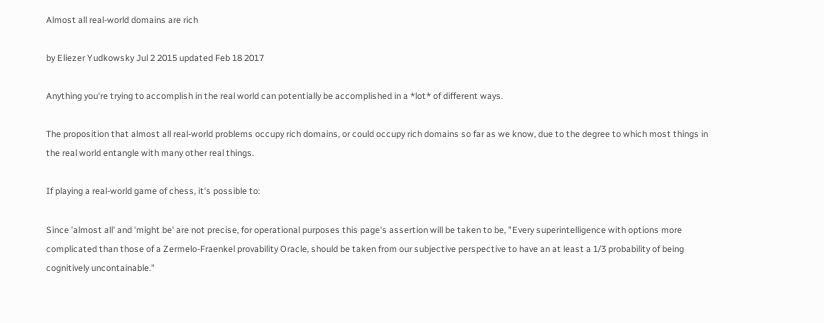Almost all real-world domains are rich

by Eliezer Yudkowsky Jul 2 2015 updated Feb 18 2017

Anything you're trying to accomplish in the real world can potentially be accomplished in a *lot* of different ways.

The proposition that almost all real-world problems occupy rich domains, or could occupy rich domains so far as we know, due to the degree to which most things in the real world entangle with many other real things.

If playing a real-world game of chess, it's possible to:

Since 'almost all' and 'might be' are not precise, for operational purposes this page's assertion will be taken to be, "Every superintelligence with options more complicated than those of a Zermelo-Fraenkel provability Oracle, should be taken from our subjective perspective to have an at least a 1/3 probability of being cognitively uncontainable."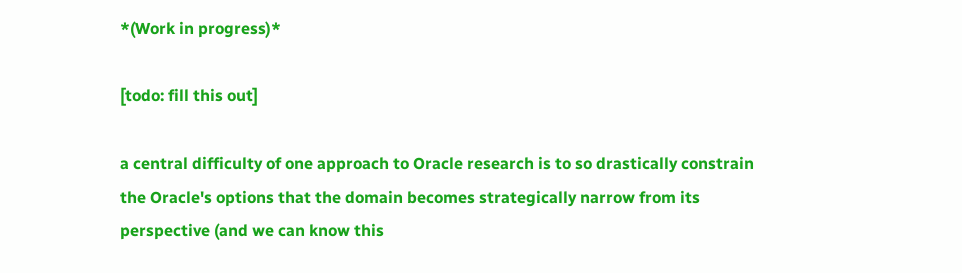*(Work in progress)*

[todo: fill this out]

a central difficulty of one approach to Oracle research is to so drastically constrain the Oracle's options that the domain becomes strategically narrow from its perspective (and we can know this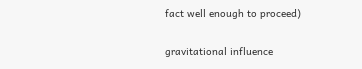fact well enough to proceed)

gravitational influence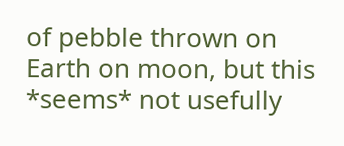of pebble thrown on Earth on moon, but this *seems* not usefully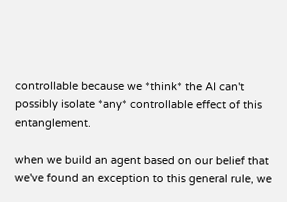controllable because we *think* the AI can't possibly isolate *any* controllable effect of this entanglement.

when we build an agent based on our belief that we've found an exception to this general rule, we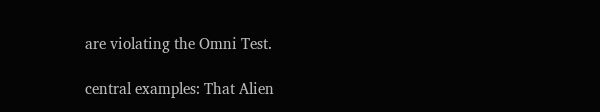are violating the Omni Test.

central examples: That Alien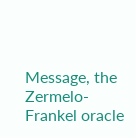Message, the Zermelo-Frankel oracle